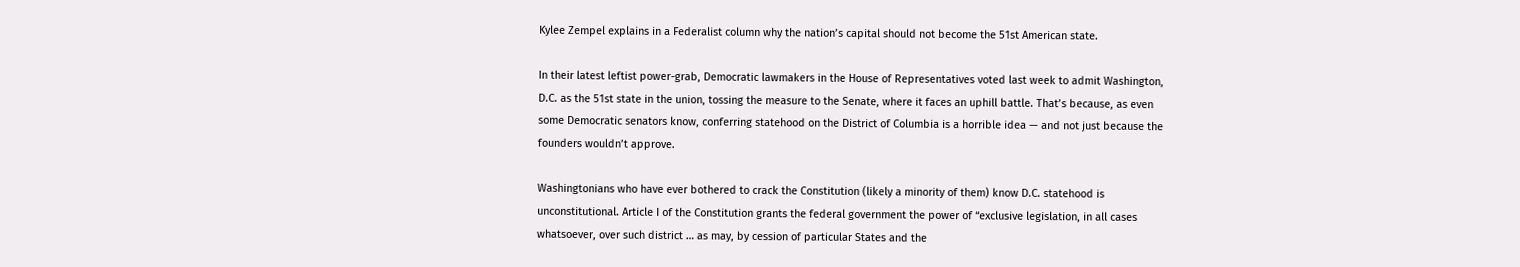Kylee Zempel explains in a Federalist column why the nation’s capital should not become the 51st American state.

In their latest leftist power-grab, Democratic lawmakers in the House of Representatives voted last week to admit Washington, D.C. as the 51st state in the union, tossing the measure to the Senate, where it faces an uphill battle. That’s because, as even some Democratic senators know, conferring statehood on the District of Columbia is a horrible idea — and not just because the founders wouldn’t approve.

Washingtonians who have ever bothered to crack the Constitution (likely a minority of them) know D.C. statehood is unconstitutional. Article I of the Constitution grants the federal government the power of “exclusive legislation, in all cases whatsoever, over such district … as may, by cession of particular States and the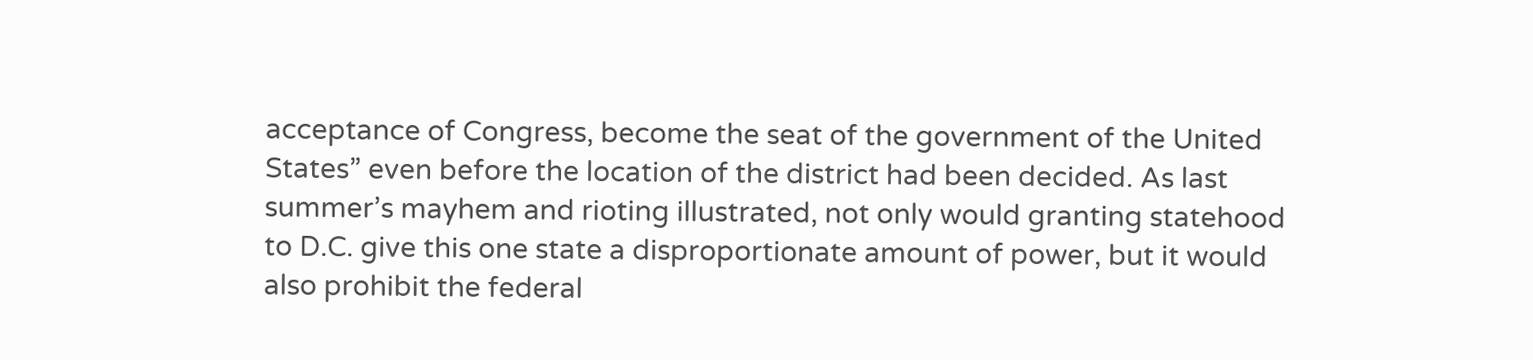acceptance of Congress, become the seat of the government of the United States” even before the location of the district had been decided. As last summer’s mayhem and rioting illustrated, not only would granting statehood to D.C. give this one state a disproportionate amount of power, but it would also prohibit the federal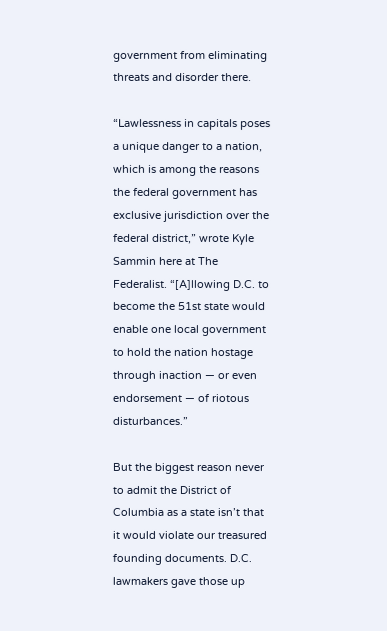government from eliminating threats and disorder there.

“Lawlessness in capitals poses a unique danger to a nation, which is among the reasons the federal government has exclusive jurisdiction over the federal district,” wrote Kyle Sammin here at The Federalist. “[A]llowing D.C. to become the 51st state would enable one local government to hold the nation hostage through inaction — or even endorsement — of riotous disturbances.”

But the biggest reason never to admit the District of Columbia as a state isn’t that it would violate our treasured founding documents. D.C. lawmakers gave those up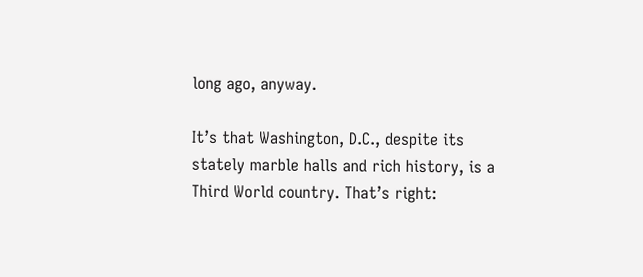long ago, anyway.

It’s that Washington, D.C., despite its stately marble halls and rich history, is a Third World country. That’s right: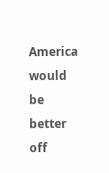America would be better off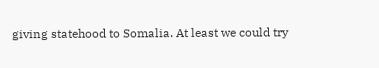giving statehood to Somalia. At least we could try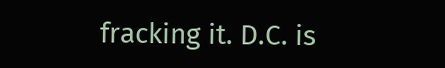fracking it. D.C. is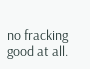no fracking good at all.